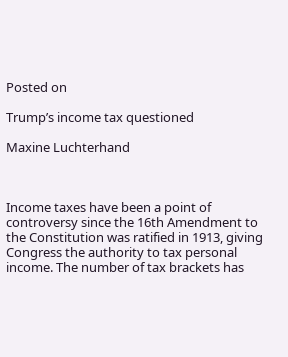Posted on

Trump’s income tax questioned

Maxine Luchterhand



Income taxes have been a point of controversy since the 16th Amendment to the Constitution was ratified in 1913, giving Congress the authority to tax personal income. The number of tax brackets has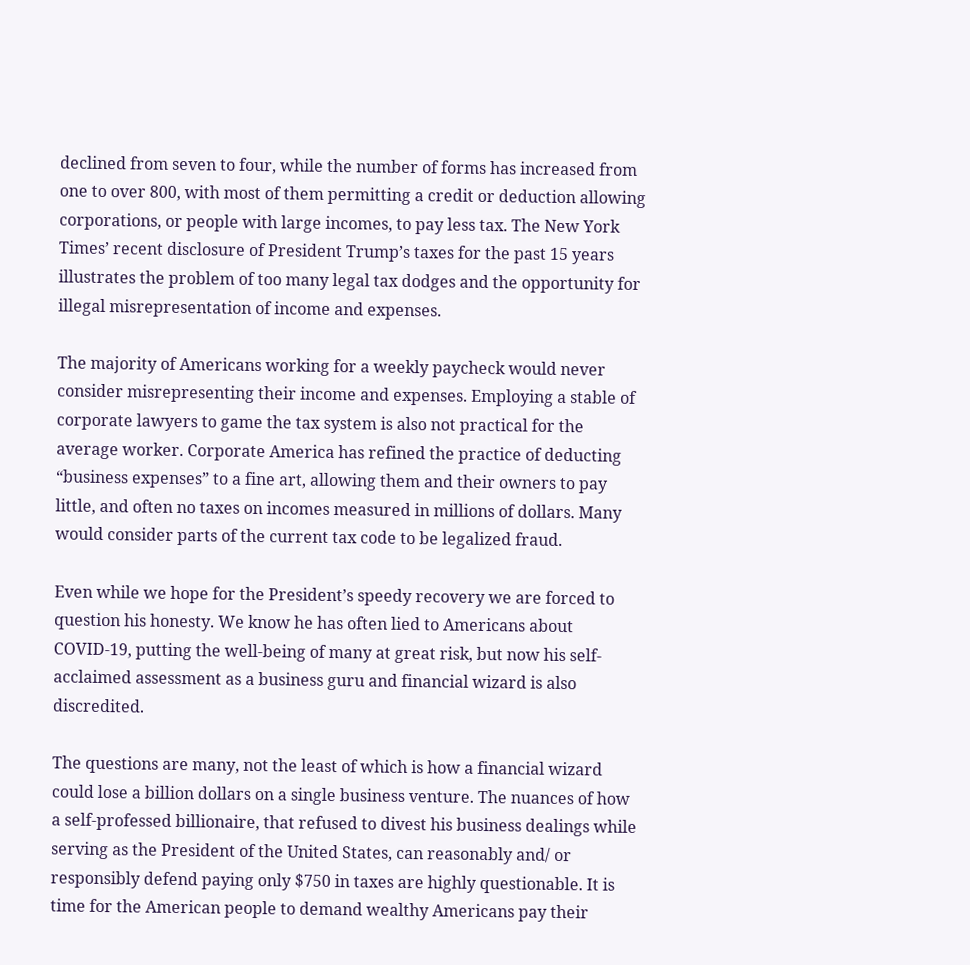declined from seven to four, while the number of forms has increased from one to over 800, with most of them permitting a credit or deduction allowing corporations, or people with large incomes, to pay less tax. The New York Times’ recent disclosure of President Trump’s taxes for the past 15 years illustrates the problem of too many legal tax dodges and the opportunity for illegal misrepresentation of income and expenses.

The majority of Americans working for a weekly paycheck would never consider misrepresenting their income and expenses. Employing a stable of corporate lawyers to game the tax system is also not practical for the average worker. Corporate America has refined the practice of deducting “business expenses” to a fine art, allowing them and their owners to pay little, and often no taxes on incomes measured in millions of dollars. Many would consider parts of the current tax code to be legalized fraud.

Even while we hope for the President’s speedy recovery we are forced to question his honesty. We know he has often lied to Americans about COVID-19, putting the well-being of many at great risk, but now his self-acclaimed assessment as a business guru and financial wizard is also discredited.

The questions are many, not the least of which is how a financial wizard could lose a billion dollars on a single business venture. The nuances of how a self-professed billionaire, that refused to divest his business dealings while serving as the President of the United States, can reasonably and/ or responsibly defend paying only $750 in taxes are highly questionable. It is time for the American people to demand wealthy Americans pay their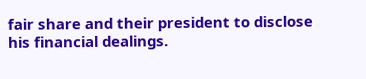fair share and their president to disclose his financial dealings.